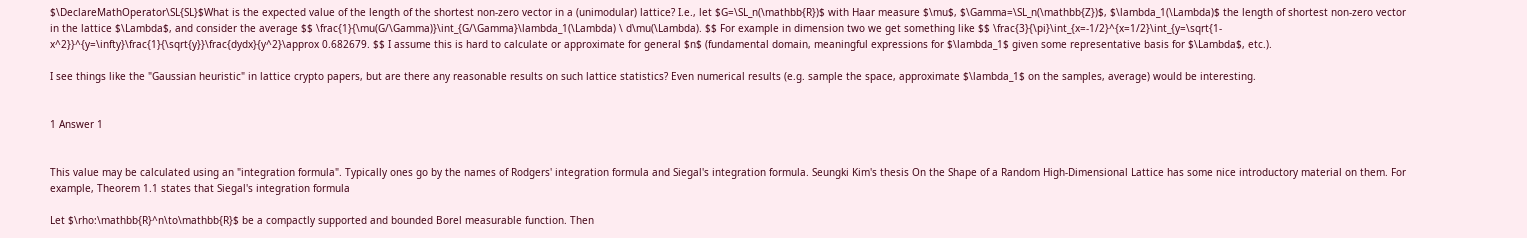$\DeclareMathOperator\SL{SL}$What is the expected value of the length of the shortest non-zero vector in a (unimodular) lattice? I.e., let $G=\SL_n(\mathbb{R})$ with Haar measure $\mu$, $\Gamma=\SL_n(\mathbb{Z})$, $\lambda_1(\Lambda)$ the length of shortest non-zero vector in the lattice $\Lambda$, and consider the average $$ \frac{1}{\mu(G/\Gamma)}\int_{G/\Gamma}\lambda_1(\Lambda) \ d\mu(\Lambda). $$ For example in dimension two we get something like $$ \frac{3}{\pi}\int_{x=-1/2}^{x=1/2}\int_{y=\sqrt{1-x^2}}^{y=\infty}\frac{1}{\sqrt{y}}\frac{dydx}{y^2}\approx 0.682679. $$ I assume this is hard to calculate or approximate for general $n$ (fundamental domain, meaningful expressions for $\lambda_1$ given some representative basis for $\Lambda$, etc.).

I see things like the "Gaussian heuristic" in lattice crypto papers, but are there any reasonable results on such lattice statistics? Even numerical results (e.g. sample the space, approximate $\lambda_1$ on the samples, average) would be interesting.


1 Answer 1


This value may be calculated using an "integration formula". Typically ones go by the names of Rodgers' integration formula and Siegal's integration formula. Seungki Kim's thesis On the Shape of a Random High-Dimensional Lattice has some nice introductory material on them. For example, Theorem 1.1 states that Siegal's integration formula

Let $\rho:\mathbb{R}^n\to\mathbb{R}$ be a compactly supported and bounded Borel measurable function. Then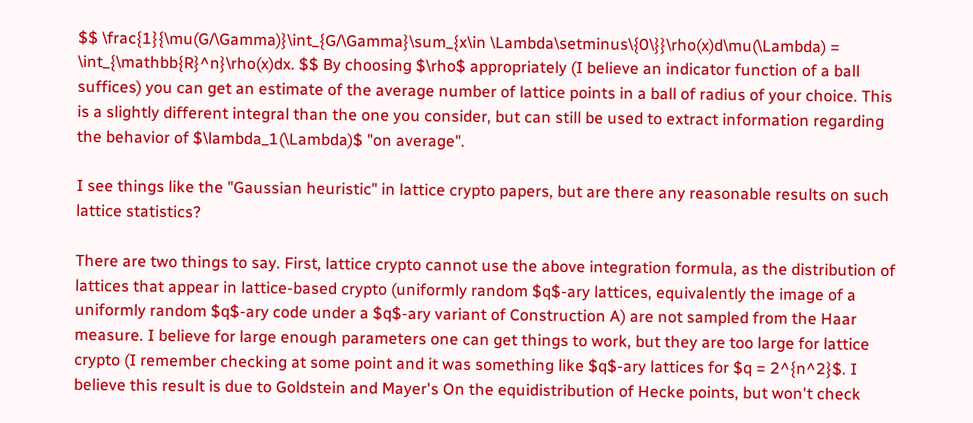$$ \frac{1}{\mu(G/\Gamma)}\int_{G/\Gamma}\sum_{x\in \Lambda\setminus\{0\}}\rho(x)d\mu(\Lambda) = \int_{\mathbb{R}^n}\rho(x)dx. $$ By choosing $\rho$ appropriately (I believe an indicator function of a ball suffices) you can get an estimate of the average number of lattice points in a ball of radius of your choice. This is a slightly different integral than the one you consider, but can still be used to extract information regarding the behavior of $\lambda_1(\Lambda)$ "on average".

I see things like the "Gaussian heuristic" in lattice crypto papers, but are there any reasonable results on such lattice statistics?

There are two things to say. First, lattice crypto cannot use the above integration formula, as the distribution of lattices that appear in lattice-based crypto (uniformly random $q$-ary lattices, equivalently the image of a uniformly random $q$-ary code under a $q$-ary variant of Construction A) are not sampled from the Haar measure. I believe for large enough parameters one can get things to work, but they are too large for lattice crypto (I remember checking at some point and it was something like $q$-ary lattices for $q = 2^{n^2}$. I believe this result is due to Goldstein and Mayer's On the equidistribution of Hecke points, but won't check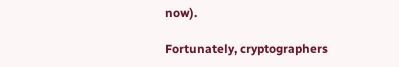now).

Fortunately, cryptographers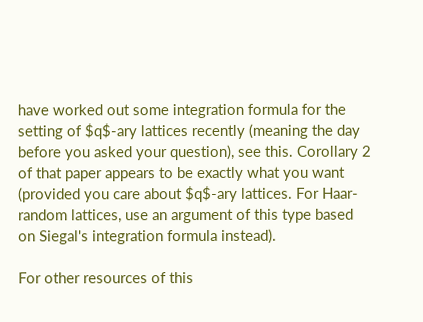have worked out some integration formula for the setting of $q$-ary lattices recently (meaning the day before you asked your question), see this. Corollary 2 of that paper appears to be exactly what you want (provided you care about $q$-ary lattices. For Haar-random lattices, use an argument of this type based on Siegal's integration formula instead).

For other resources of this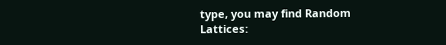type, you may find Random Lattices: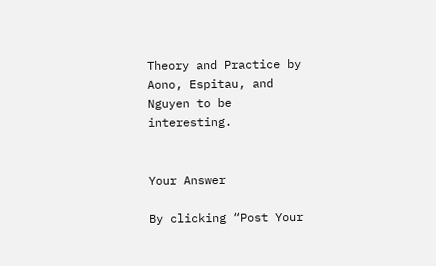Theory and Practice by Aono, Espitau, and Nguyen to be interesting.


Your Answer

By clicking “Post Your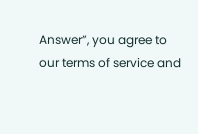Answer”, you agree to our terms of service and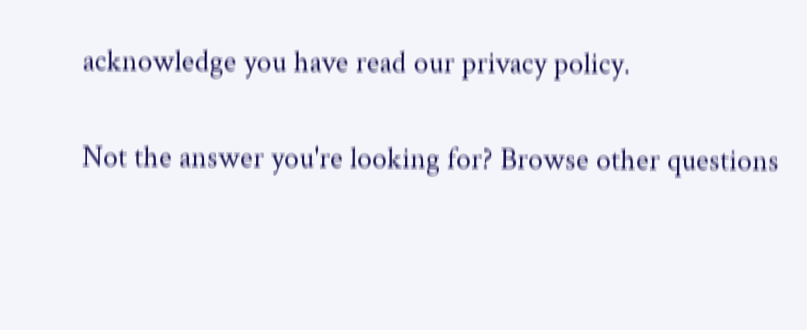acknowledge you have read our privacy policy.

Not the answer you're looking for? Browse other questions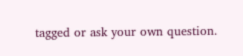tagged or ask your own question.